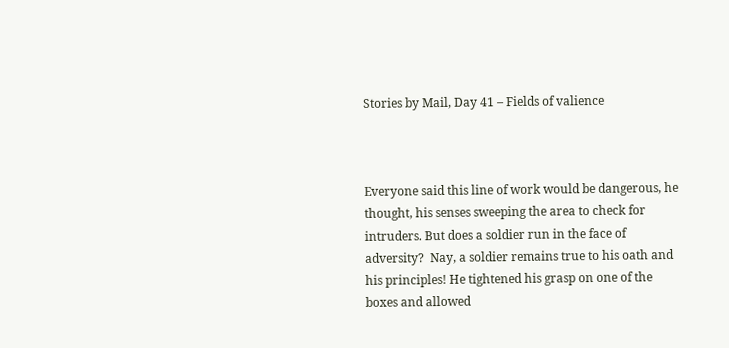Stories by Mail, Day 41 – Fields of valience



Everyone said this line of work would be dangerous, he thought, his senses sweeping the area to check for intruders. But does a soldier run in the face of adversity?  Nay, a soldier remains true to his oath and his principles! He tightened his grasp on one of the boxes and allowed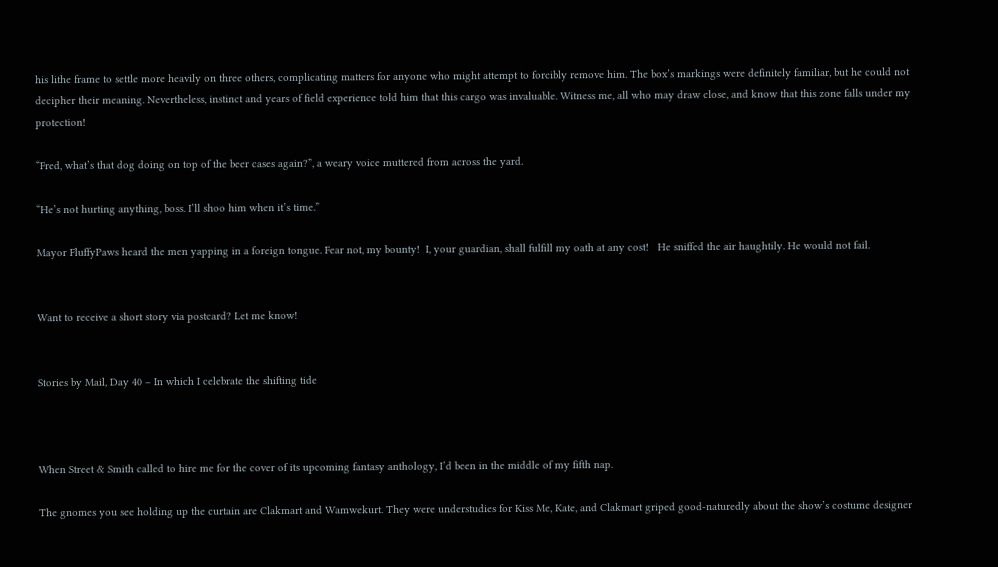his lithe frame to settle more heavily on three others, complicating matters for anyone who might attempt to forcibly remove him. The box’s markings were definitely familiar, but he could not decipher their meaning. Nevertheless, instinct and years of field experience told him that this cargo was invaluable. Witness me, all who may draw close, and know that this zone falls under my protection!

“Fred, what’s that dog doing on top of the beer cases again?”, a weary voice muttered from across the yard.

“He’s not hurting anything, boss. I’ll shoo him when it’s time.”

Mayor FluffyPaws heard the men yapping in a foreign tongue. Fear not, my bounty!  I, your guardian, shall fulfill my oath at any cost!   He sniffed the air haughtily. He would not fail.


Want to receive a short story via postcard? Let me know!


Stories by Mail, Day 40 – In which I celebrate the shifting tide



When Street & Smith called to hire me for the cover of its upcoming fantasy anthology, I’d been in the middle of my fifth nap.

The gnomes you see holding up the curtain are Clakmart and Wamwekurt. They were understudies for Kiss Me, Kate, and Clakmart griped good-naturedly about the show’s costume designer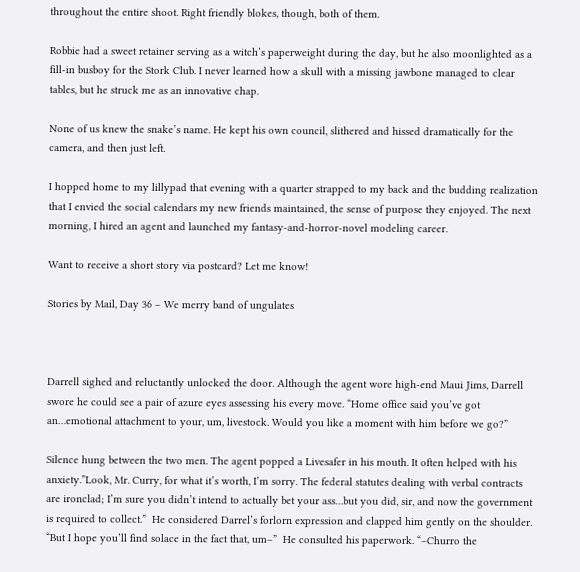throughout the entire shoot. Right friendly blokes, though, both of them.

Robbie had a sweet retainer serving as a witch’s paperweight during the day, but he also moonlighted as a fill-in busboy for the Stork Club. I never learned how a skull with a missing jawbone managed to clear tables, but he struck me as an innovative chap.

None of us knew the snake’s name. He kept his own council, slithered and hissed dramatically for the camera, and then just left.

I hopped home to my lillypad that evening with a quarter strapped to my back and the budding realization that I envied the social calendars my new friends maintained, the sense of purpose they enjoyed. The next morning, I hired an agent and launched my fantasy-and-horror-novel modeling career.

Want to receive a short story via postcard? Let me know!

Stories by Mail, Day 36 – We merry band of ungulates



Darrell sighed and reluctantly unlocked the door. Although the agent wore high-end Maui Jims, Darrell swore he could see a pair of azure eyes assessing his every move. “Home office said you’ve got an…emotional attachment to your, um, livestock. Would you like a moment with him before we go?”

Silence hung between the two men. The agent popped a Livesafer in his mouth. It often helped with his anxiety.”Look, Mr. Curry, for what it’s worth, I’m sorry. The federal statutes dealing with verbal contracts are ironclad; I’m sure you didn’t intend to actually bet your ass…but you did, sir, and now the government is required to collect.”  He considered Darrel’s forlorn expression and clapped him gently on the shoulder. “But I hope you’ll find solace in the fact that, um–”  He consulted his paperwork. “–Churro the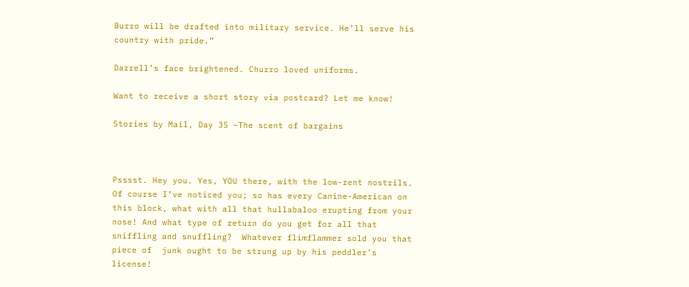Burro will be drafted into military service. He’ll serve his country with pride.”

Darrell’s face brightened. Churro loved uniforms.

Want to receive a short story via postcard? Let me know!

Stories by Mail, Day 35 –The scent of bargains



Psssst. Hey you. Yes, YOU there, with the low-rent nostrils. Of course I’ve noticed you; so has every Canine-American on this block, what with all that hullabaloo erupting from your nose! And what type of return do you get for all that sniffling and snuffling?  Whatever flimflammer sold you that piece of  junk ought to be strung up by his peddler’s license!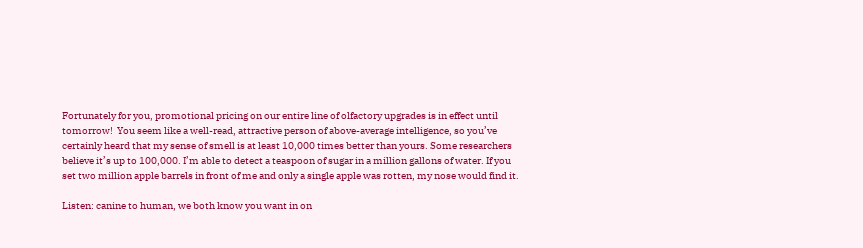Fortunately for you, promotional pricing on our entire line of olfactory upgrades is in effect until tomorrow!  You seem like a well-read, attractive person of above-average intelligence, so you’ve certainly heard that my sense of smell is at least 10,000 times better than yours. Some researchers believe it’s up to 100,000. I’m able to detect a teaspoon of sugar in a million gallons of water. If you set two million apple barrels in front of me and only a single apple was rotten, my nose would find it.

Listen: canine to human, we both know you want in on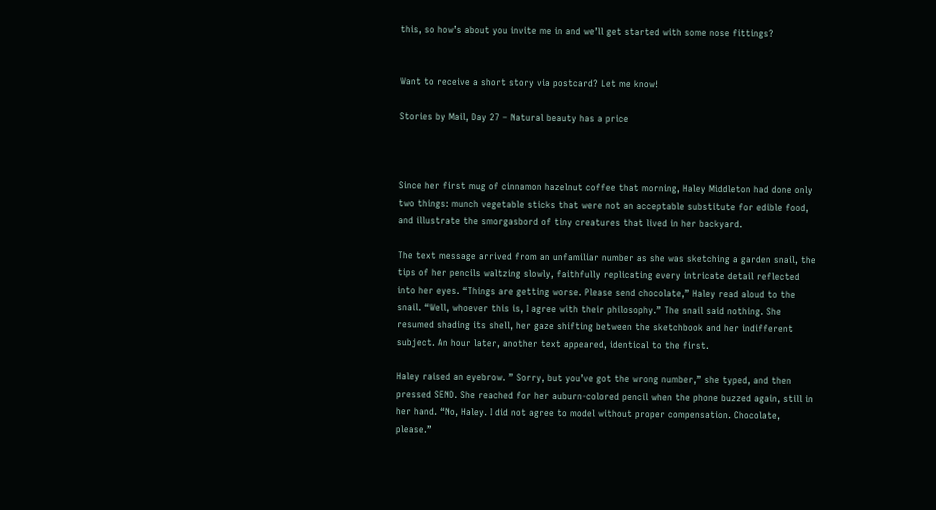this, so how’s about you invite me in and we’ll get started with some nose fittings?


Want to receive a short story via postcard? Let me know!

Stories by Mail, Day 27 – Natural beauty has a price



Since her first mug of cinnamon hazelnut coffee that morning, Haley Middleton had done only two things: munch vegetable sticks that were not an acceptable substitute for edible food, and illustrate the smorgasbord of tiny creatures that lived in her backyard.

The text message arrived from an unfamiliar number as she was sketching a garden snail, the tips of her pencils waltzing slowly, faithfully replicating every intricate detail reflected into her eyes. “Things are getting worse. Please send chocolate,” Haley read aloud to the snail. “Well, whoever this is, I agree with their philosophy.” The snail said nothing. She resumed shading its shell, her gaze shifting between the sketchbook and her indifferent subject. An hour later, another text appeared, identical to the first.

Haley raised an eyebrow. ” Sorry, but you’ve got the wrong number,” she typed, and then pressed SEND. She reached for her auburn-colored pencil when the phone buzzed again, still in her hand. “No, Haley. I did not agree to model without proper compensation. Chocolate, please.”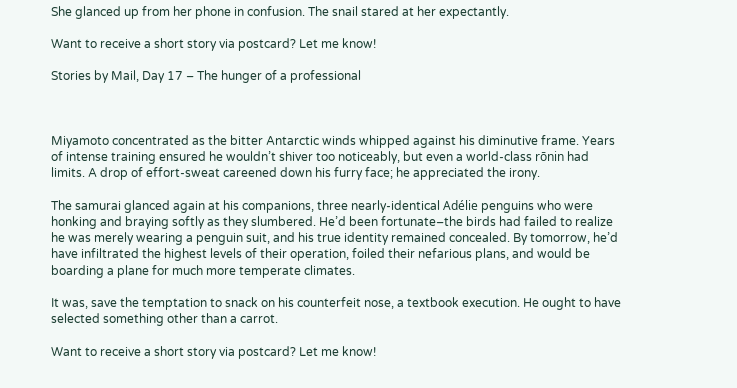She glanced up from her phone in confusion. The snail stared at her expectantly.

Want to receive a short story via postcard? Let me know!

Stories by Mail, Day 17 – The hunger of a professional



Miyamoto concentrated as the bitter Antarctic winds whipped against his diminutive frame. Years of intense training ensured he wouldn’t shiver too noticeably, but even a world-class rōnin had limits. A drop of effort-sweat careened down his furry face; he appreciated the irony.

The samurai glanced again at his companions, three nearly-identical Adélie penguins who were honking and braying softly as they slumbered. He’d been fortunate–the birds had failed to realize he was merely wearing a penguin suit, and his true identity remained concealed. By tomorrow, he’d have infiltrated the highest levels of their operation, foiled their nefarious plans, and would be boarding a plane for much more temperate climates.

It was, save the temptation to snack on his counterfeit nose, a textbook execution. He ought to have selected something other than a carrot.

Want to receive a short story via postcard? Let me know!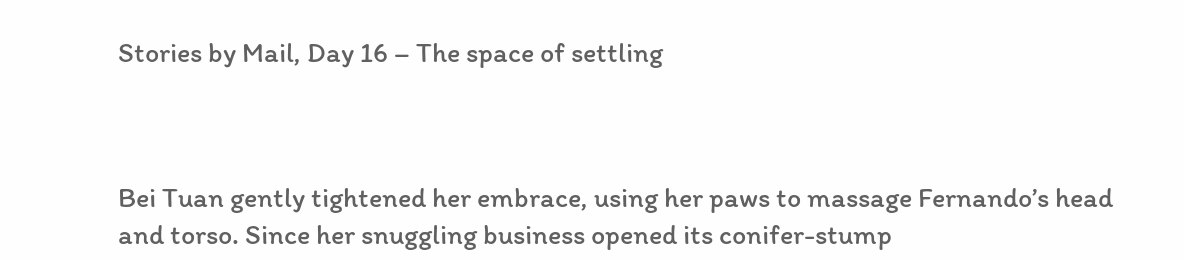Stories by Mail, Day 16 – The space of settling



Bei Tuan gently tightened her embrace, using her paws to massage Fernando’s head and torso. Since her snuggling business opened its conifer-stump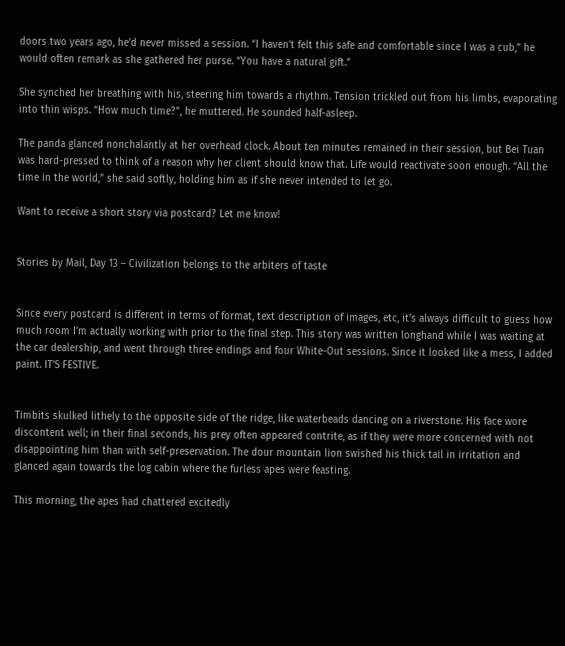doors two years ago, he’d never missed a session. “I haven’t felt this safe and comfortable since I was a cub,” he would often remark as she gathered her purse. “You have a natural gift.”

She synched her breathing with his, steering him towards a rhythm. Tension trickled out from his limbs, evaporating into thin wisps. “How much time?”, he muttered. He sounded half-asleep.

The panda glanced nonchalantly at her overhead clock. About ten minutes remained in their session, but Bei Tuan was hard-pressed to think of a reason why her client should know that. Life would reactivate soon enough. “All the time in the world,” she said softly, holding him as if she never intended to let go.

Want to receive a short story via postcard? Let me know!


Stories by Mail, Day 13 – Civilization belongs to the arbiters of taste


Since every postcard is different in terms of format, text description of images, etc, it’s always difficult to guess how much room I’m actually working with prior to the final step. This story was written longhand while I was waiting at the car dealership, and went through three endings and four White-Out sessions. Since it looked like a mess, I added paint. IT’S FESTIVE.


Timbits skulked lithely to the opposite side of the ridge, like waterbeads dancing on a riverstone. His face wore discontent well; in their final seconds, his prey often appeared contrite, as if they were more concerned with not disappointing him than with self-preservation. The dour mountain lion swished his thick tail in irritation and glanced again towards the log cabin where the furless apes were feasting.

This morning, the apes had chattered excitedly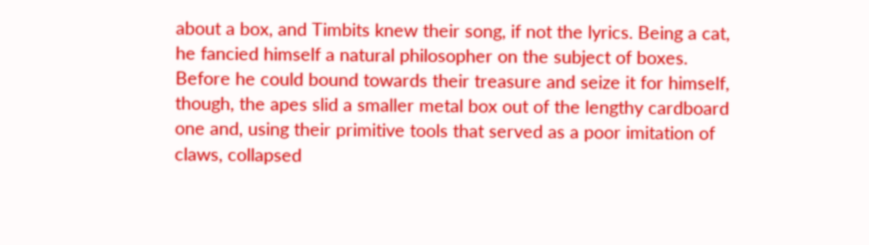about a box, and Timbits knew their song, if not the lyrics. Being a cat, he fancied himself a natural philosopher on the subject of boxes. Before he could bound towards their treasure and seize it for himself, though, the apes slid a smaller metal box out of the lengthy cardboard one and, using their primitive tools that served as a poor imitation of claws, collapsed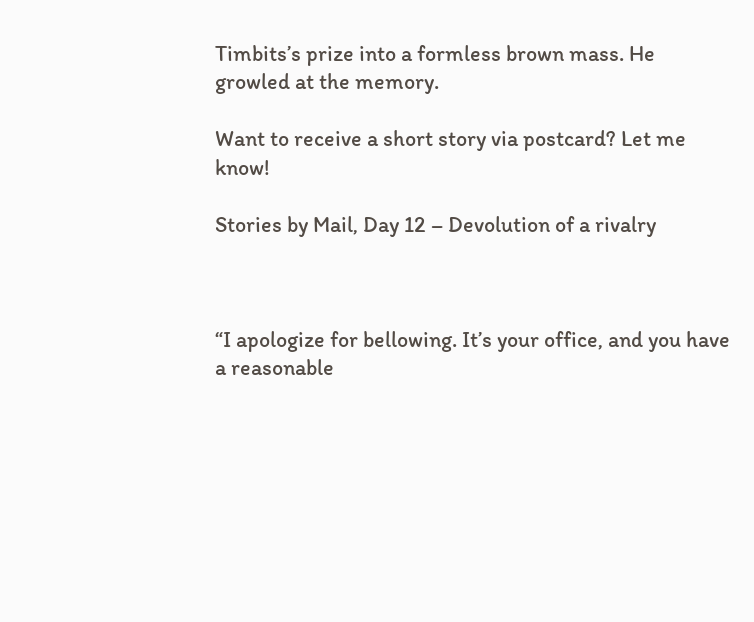Timbits’s prize into a formless brown mass. He growled at the memory.

Want to receive a short story via postcard? Let me know!

Stories by Mail, Day 12 – Devolution of a rivalry



“I apologize for bellowing. It’s your office, and you have a reasonable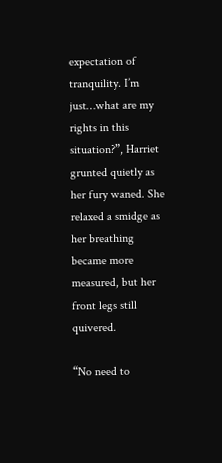expectation of tranquility. I’m just…what are my rights in this situation?”, Harriet grunted quietly as her fury waned. She relaxed a smidge as her breathing became more measured, but her front legs still quivered.

“No need to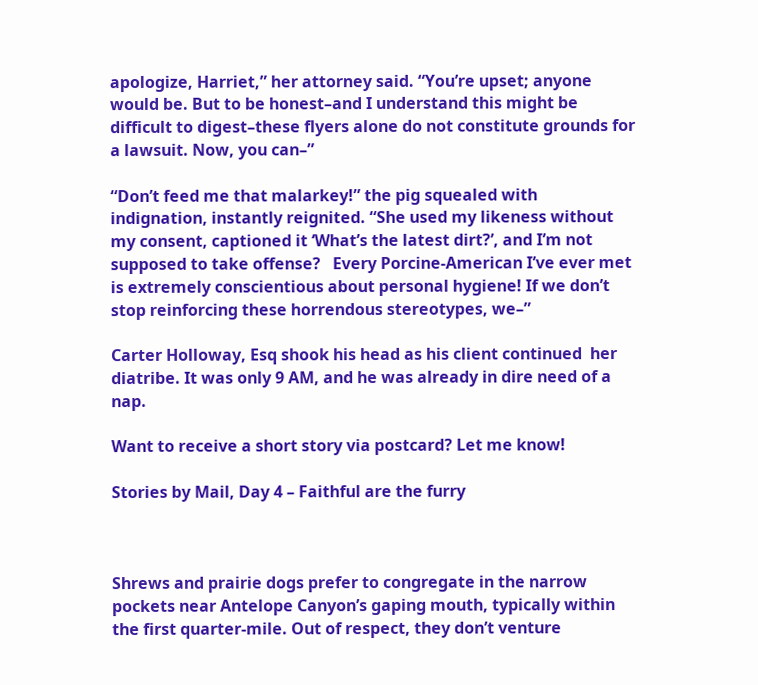apologize, Harriet,” her attorney said. “You’re upset; anyone would be. But to be honest–and I understand this might be difficult to digest–these flyers alone do not constitute grounds for a lawsuit. Now, you can–”

“Don’t feed me that malarkey!” the pig squealed with indignation, instantly reignited. “She used my likeness without my consent, captioned it ‘What’s the latest dirt?’, and I’m not supposed to take offense?   Every Porcine-American I’ve ever met is extremely conscientious about personal hygiene! If we don’t stop reinforcing these horrendous stereotypes, we–”

Carter Holloway, Esq shook his head as his client continued  her diatribe. It was only 9 AM, and he was already in dire need of a nap.

Want to receive a short story via postcard? Let me know!

Stories by Mail, Day 4 – Faithful are the furry



Shrews and prairie dogs prefer to congregate in the narrow pockets near Antelope Canyon’s gaping mouth, typically within the first quarter-mile. Out of respect, they don’t venture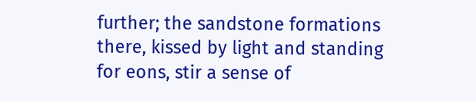further; the sandstone formations there, kissed by light and standing for eons, stir a sense of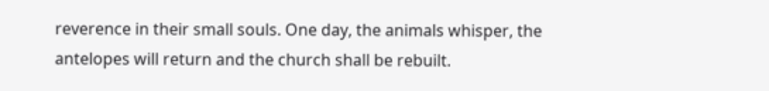reverence in their small souls. One day, the animals whisper, the antelopes will return and the church shall be rebuilt.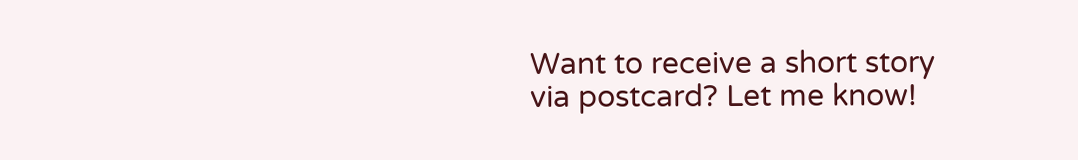Want to receive a short story via postcard? Let me know!